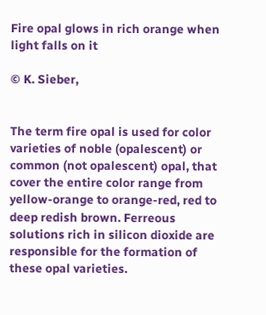Fire opal glows in rich orange when light falls on it

© K. Sieber,


The term fire opal is used for color varieties of noble (opalescent) or common (not opalescent) opal, that cover the entire color range from yellow-orange to orange-red, red to deep redish brown. Ferreous solutions rich in silicon dioxide are responsible for the formation of these opal varieties.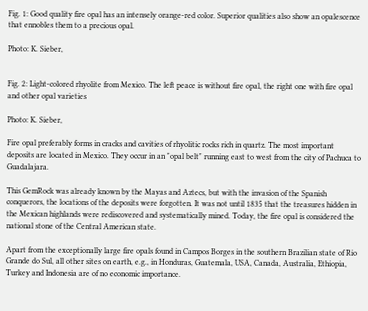Fig. 1: Good quality fire opal has an intensely orange-red color. Superior qualities also show an opalescence that ennobles them to a precious opal.

Photo: K. Sieber,


Fig. 2: Light-colored rhyolite from Mexico. The left peace is without fire opal, the right one with fire opal and other opal varieties

Photo: K. Sieber,

Fire opal preferably forms in cracks and cavities of rhyolitic rocks rich in quartz. The most important deposits are located in Mexico. They occur in an "opal belt" running east to west from the city of Pachuca to Guadalajara.

This GemRock was already known by the Mayas and Aztecs, but with the invasion of the Spanish conquerors, the locations of the deposits were forgotten. It was not until 1835 that the treasures hidden in the Mexican highlands were rediscovered and systematically mined. Today, the fire opal is considered the national stone of the Central American state.

Apart from the exceptionally large fire opals found in Campos Borges in the southern Brazilian state of Rio Grande do Sul, all other sites on earth, e.g., in Honduras, Guatemala, USA, Canada, Australia, Ethiopia, Turkey and Indonesia are of no economic importance.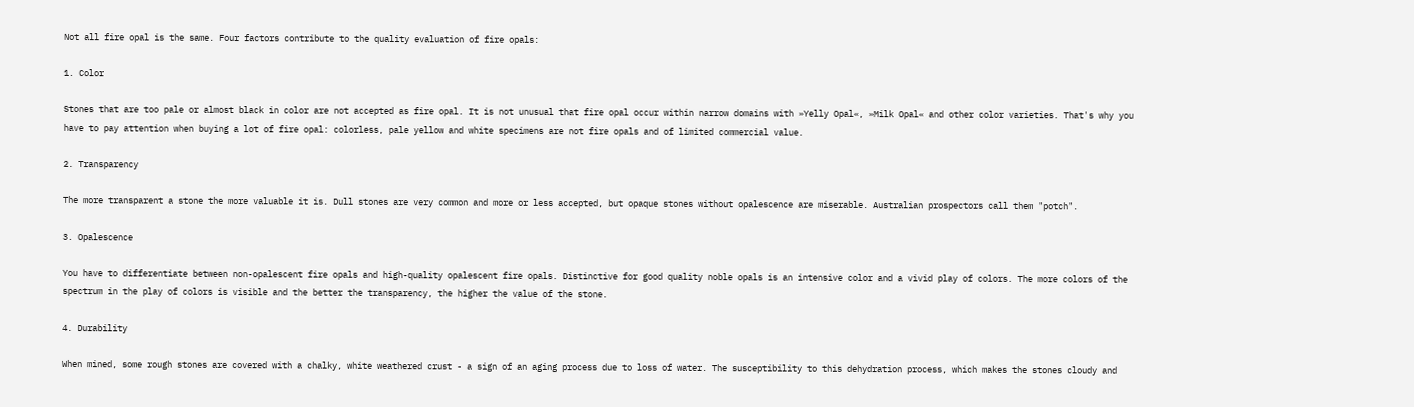Not all fire opal is the same. Four factors contribute to the quality evaluation of fire opals:

1. Color

Stones that are too pale or almost black in color are not accepted as fire opal. It is not unusual that fire opal occur within narrow domains with »Yelly Opal«, »Milk Opal« and other color varieties. That's why you have to pay attention when buying a lot of fire opal: colorless, pale yellow and white specimens are not fire opals and of limited commercial value.

2. Transparency

The more transparent a stone the more valuable it is. Dull stones are very common and more or less accepted, but opaque stones without opalescence are miserable. Australian prospectors call them "potch".

3. Opalescence

You have to differentiate between non-opalescent fire opals and high-quality opalescent fire opals. Distinctive for good quality noble opals is an intensive color and a vivid play of colors. The more colors of the spectrum in the play of colors is visible and the better the transparency, the higher the value of the stone.

4. Durability

When mined, some rough stones are covered with a chalky, white weathered crust - a sign of an aging process due to loss of water. The susceptibility to this dehydration process, which makes the stones cloudy and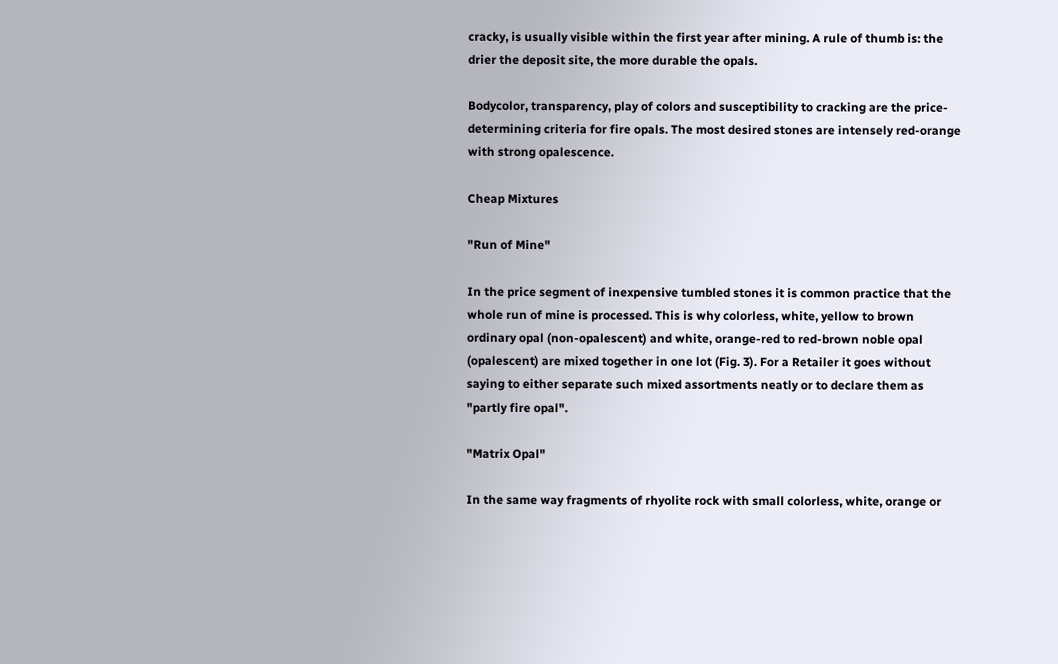cracky, is usually visible within the first year after mining. A rule of thumb is: the drier the deposit site, the more durable the opals.

Bodycolor, transparency, play of colors and susceptibility to cracking are the price-determining criteria for fire opals. The most desired stones are intensely red-orange with strong opalescence.

Cheap Mixtures

"Run of Mine"

In the price segment of inexpensive tumbled stones it is common practice that the whole run of mine is processed. This is why colorless, white, yellow to brown ordinary opal (non-opalescent) and white, orange-red to red-brown noble opal (opalescent) are mixed together in one lot (Fig. 3). For a Retailer it goes without saying to either separate such mixed assortments neatly or to declare them as "partly fire opal".

"Matrix Opal"

In the same way fragments of rhyolite rock with small colorless, white, orange or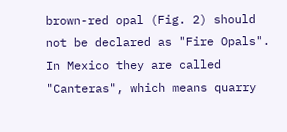brown-red opal (Fig. 2) should not be declared as "Fire Opals". In Mexico they are called "Canteras", which means quarry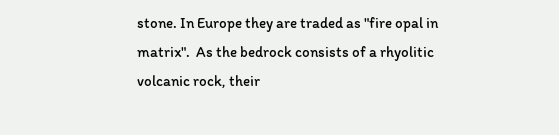stone. In Europe they are traded as "fire opal in matrix".  As the bedrock consists of a rhyolitic volcanic rock, their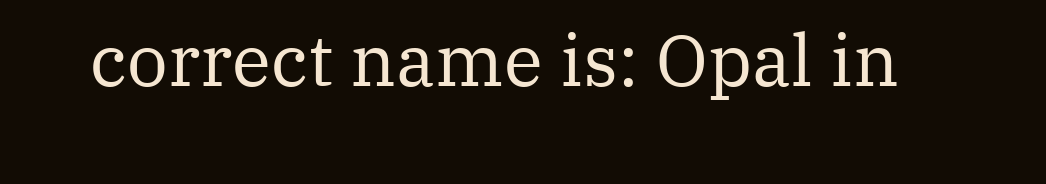correct name is: Opal in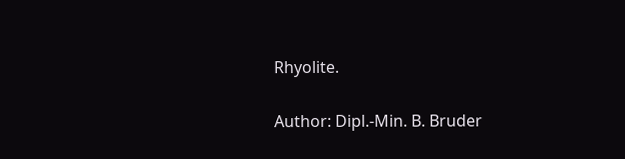Rhyolite.


Author: Dipl.-Min. B. Bruder